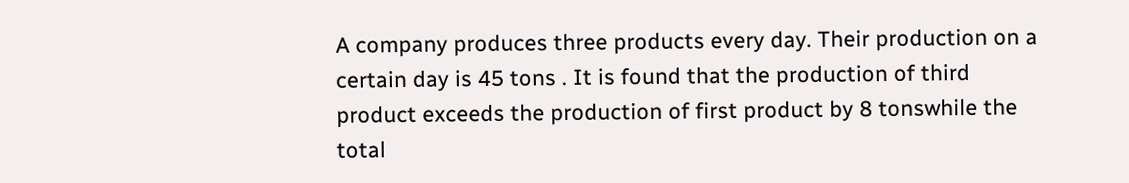A company produces three products every day. Their production on a certain day is 45 tons . It is found that the production of third product exceeds the production of first product by 8 tonswhile the total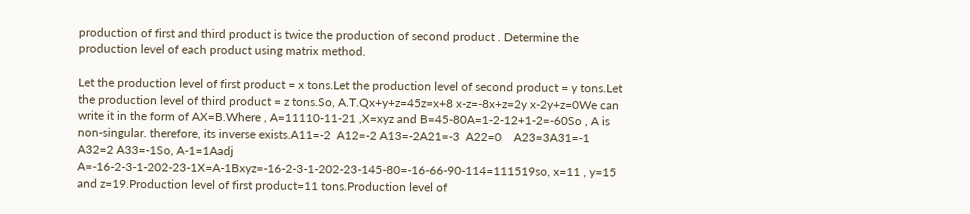production of first and third product is twice the production of second product . Determine the production level of each product using matrix method.

Let the production level of first product = x tons.Let the production level of second product = y tons.Let the production level of third product = z tons.So, A.T.Qx+y+z=45z=x+8 x-z=-8x+z=2y x-2y+z=0We can write it in the form of AX=B.Where , A=11110-11-21 ,X=xyz and B=45-80A=1-2-12+1-2=-60So , A is non-singular. therefore, its inverse exists.A11=-2  A12=-2 A13=-2A21=-3  A22=0    A23=3A31=-1  A32=2 A33=-1So, A-1=1Aadj A=-16-2-3-1-202-23-1X=A-1Bxyz=-16-2-3-1-202-23-145-80=-16-66-90-114=111519so, x=11 , y=15  and z=19.Production level of first product=11 tons.Production level of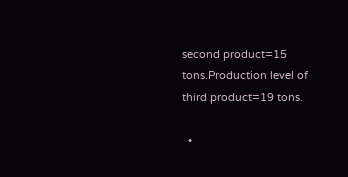second product=15 tons.Production level of third product=19 tons.

  •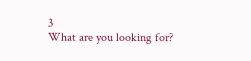3
What are you looking for?